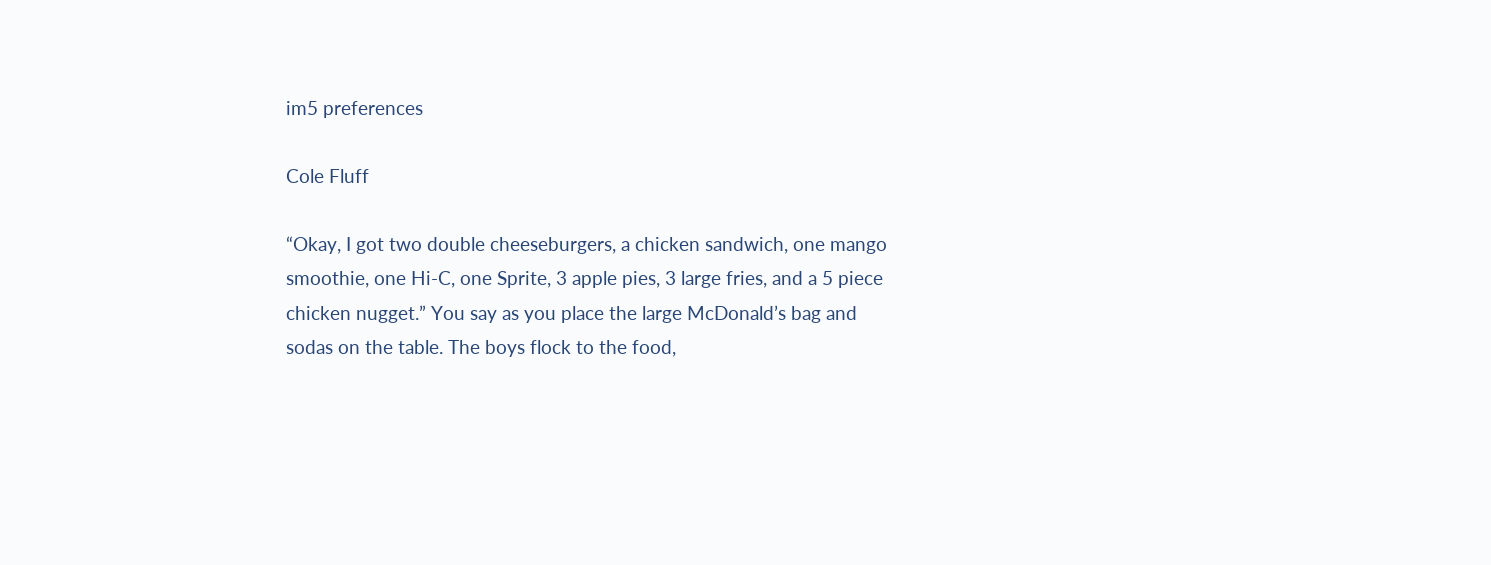im5 preferences

Cole Fluff

“Okay, I got two double cheeseburgers, a chicken sandwich, one mango smoothie, one Hi-C, one Sprite, 3 apple pies, 3 large fries, and a 5 piece chicken nugget.” You say as you place the large McDonald’s bag and sodas on the table. The boys flock to the food,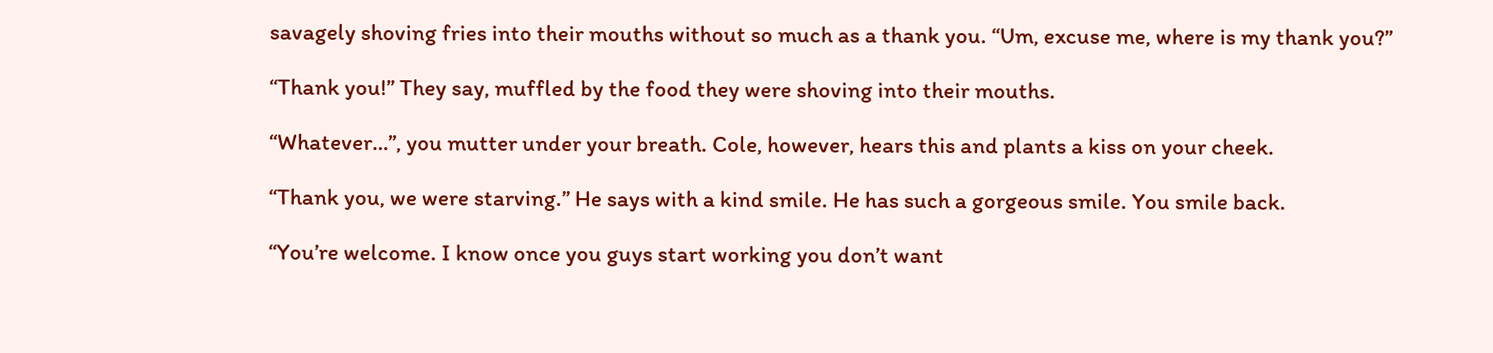savagely shoving fries into their mouths without so much as a thank you. “Um, excuse me, where is my thank you?”

“Thank you!” They say, muffled by the food they were shoving into their mouths.

“Whatever…”, you mutter under your breath. Cole, however, hears this and plants a kiss on your cheek.

“Thank you, we were starving.” He says with a kind smile. He has such a gorgeous smile. You smile back.

“You’re welcome. I know once you guys start working you don’t want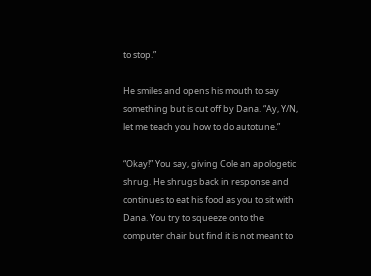to stop.”

He smiles and opens his mouth to say something but is cut off by Dana. “Ay, Y/N, let me teach you how to do autotune.”

“Okay!” You say, giving Cole an apologetic shrug. He shrugs back in response and continues to eat his food as you to sit with Dana. You try to squeeze onto the computer chair but find it is not meant to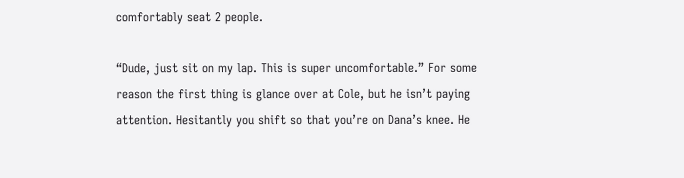comfortably seat 2 people.

“Dude, just sit on my lap. This is super uncomfortable.” For some reason the first thing is glance over at Cole, but he isn’t paying attention. Hesitantly you shift so that you’re on Dana’s knee. He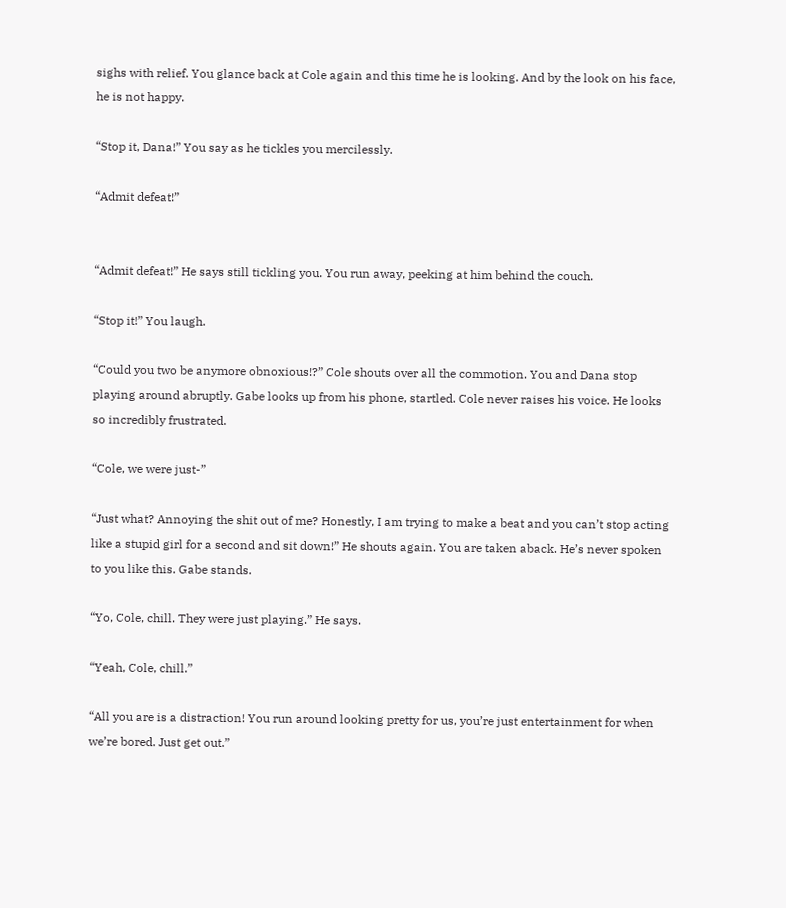sighs with relief. You glance back at Cole again and this time he is looking. And by the look on his face, he is not happy.

“Stop it, Dana!” You say as he tickles you mercilessly.

“Admit defeat!”


“Admit defeat!” He says still tickling you. You run away, peeking at him behind the couch.

“Stop it!” You laugh.

“Could you two be anymore obnoxious!?” Cole shouts over all the commotion. You and Dana stop playing around abruptly. Gabe looks up from his phone, startled. Cole never raises his voice. He looks so incredibly frustrated.

“Cole, we were just-”

“Just what? Annoying the shit out of me? Honestly, I am trying to make a beat and you can’t stop acting like a stupid girl for a second and sit down!” He shouts again. You are taken aback. He’s never spoken to you like this. Gabe stands.

“Yo, Cole, chill. They were just playing.” He says.

“Yeah, Cole, chill.”

“All you are is a distraction! You run around looking pretty for us, you’re just entertainment for when we’re bored. Just get out.”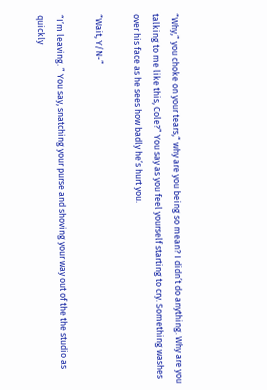“Why,” you choke on your tears,“ why are you being so mean? I didn’t do anything. Why are you talking to me like this, Cole?” You say as you feel yourself starting to cry. Something washes over his face as he sees how badly he’s hurt you.

“Wait, Y/N-”

“I’m leaving. ” You say, snatching your purse and shoving your way out of the the studio as quickly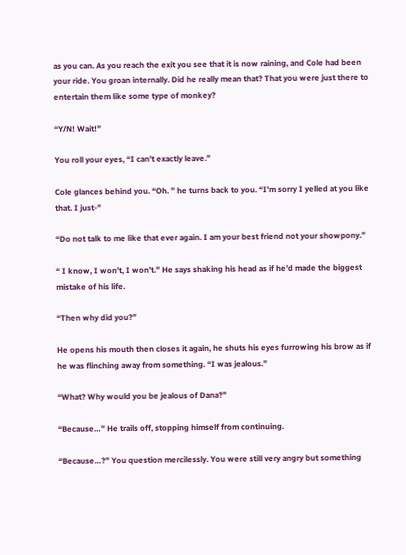as you can. As you reach the exit you see that it is now raining, and Cole had been your ride. You groan internally. Did he really mean that? That you were just there to entertain them like some type of monkey?

“Y/N! Wait!”

You roll your eyes, “I can’t exactly leave.”

Cole glances behind you. “Oh. ” he turns back to you. “I’m sorry I yelled at you like that. I just-”

“Do not talk to me like that ever again. I am your best friend not your showpony.”

“ I know, I won’t, I won’t.” He says shaking his head as if he’d made the biggest mistake of his life.

“Then why did you?”

He opens his mouth then closes it again, he shuts his eyes furrowing his brow as if he was flinching away from something. “I was jealous.”

“What? Why would you be jealous of Dana?”

“Because…” He trails off, stopping himself from continuing.

“Because…?” You question mercilessly. You were still very angry but something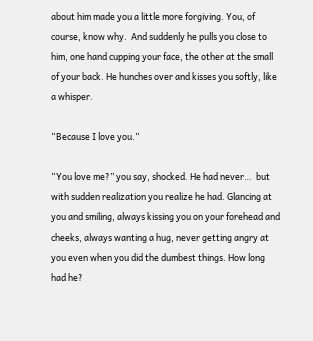about him made you a little more forgiving. You, of course, know why.  And suddenly he pulls you close to him, one hand cupping your face, the other at the small of your back. He hunches over and kisses you softly, like a whisper.

“Because I love you.”

“You love me?” you say, shocked. He had never…  but with sudden realization you realize he had. Glancing at you and smiling, always kissing you on your forehead and cheeks, always wanting a hug, never getting angry at you even when you did the dumbest things. How long had he?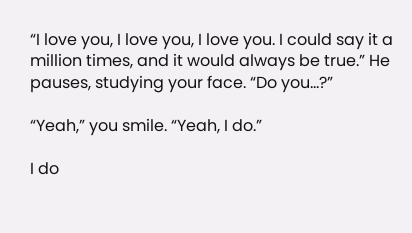“I love you, I love you, I love you. I could say it a million times, and it would always be true.” He pauses, studying your face. “Do you…?”

“Yeah,” you smile. “Yeah, I do.”

I do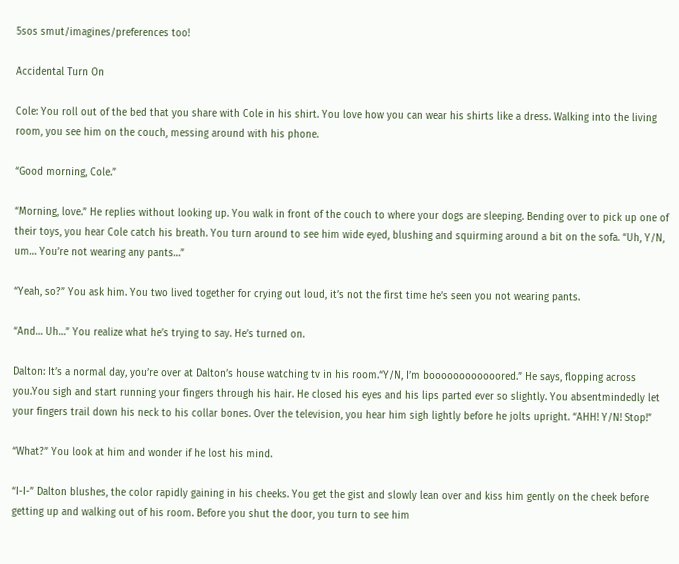5sos smut/imagines/preferences too!

Accidental Turn On

Cole: You roll out of the bed that you share with Cole in his shirt. You love how you can wear his shirts like a dress. Walking into the living room, you see him on the couch, messing around with his phone.

“Good morning, Cole.”

“Morning, love.” He replies without looking up. You walk in front of the couch to where your dogs are sleeping. Bending over to pick up one of their toys, you hear Cole catch his breath. You turn around to see him wide eyed, blushing and squirming around a bit on the sofa. “Uh, Y/N, um… You’re not wearing any pants…”

“Yeah, so?” You ask him. You two lived together for crying out loud, it’s not the first time he’s seen you not wearing pants.

“And… Uh…” You realize what he’s trying to say. He’s turned on.

Dalton: It’s a normal day, you’re over at Dalton’s house watching tv in his room.“Y/N, I’m boooooooooooored.” He says, flopping across you.You sigh and start running your fingers through his hair. He closed his eyes and his lips parted ever so slightly. You absentmindedly let your fingers trail down his neck to his collar bones. Over the television, you hear him sigh lightly before he jolts upright. “AHH! Y/N! Stop!”

“What?” You look at him and wonder if he lost his mind.

“I-I-” Dalton blushes, the color rapidly gaining in his cheeks. You get the gist and slowly lean over and kiss him gently on the cheek before getting up and walking out of his room. Before you shut the door, you turn to see him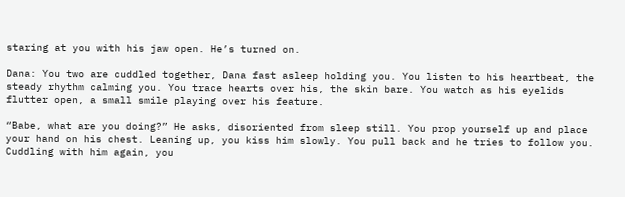staring at you with his jaw open. He’s turned on.

Dana: You two are cuddled together, Dana fast asleep holding you. You listen to his heartbeat, the steady rhythm calming you. You trace hearts over his, the skin bare. You watch as his eyelids flutter open, a small smile playing over his feature.

“Babe, what are you doing?” He asks, disoriented from sleep still. You prop yourself up and place your hand on his chest. Leaning up, you kiss him slowly. You pull back and he tries to follow you. Cuddling with him again, you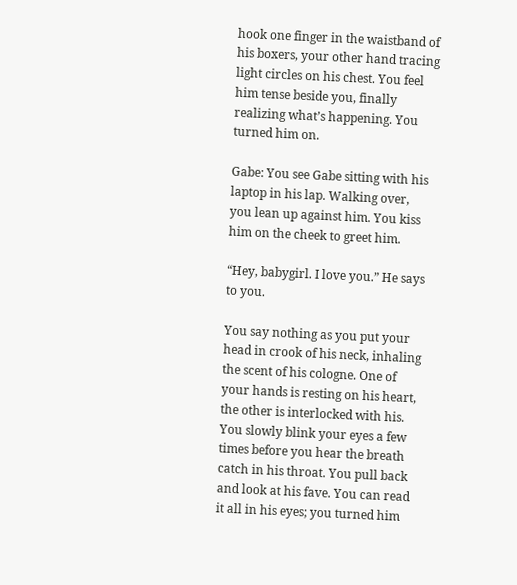hook one finger in the waistband of his boxers, your other hand tracing light circles on his chest. You feel him tense beside you, finally realizing what’s happening. You turned him on.

Gabe: You see Gabe sitting with his laptop in his lap. Walking over, you lean up against him. You kiss him on the cheek to greet him.

“Hey, babygirl. I love you.” He says to you.

You say nothing as you put your head in crook of his neck, inhaling the scent of his cologne. One of your hands is resting on his heart, the other is interlocked with his. You slowly blink your eyes a few times before you hear the breath catch in his throat. You pull back and look at his fave. You can read it all in his eyes; you turned him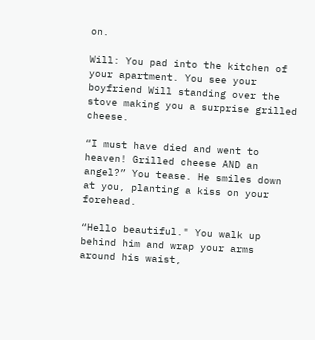on.

Will: You pad into the kitchen of your apartment. You see your boyfriend Will standing over the stove making you a surprise grilled cheese.

“I must have died and went to heaven! Grilled cheese AND an angel?” You tease. He smiles down at you, planting a kiss on your forehead.

“Hello beautiful." You walk up behind him and wrap your arms around his waist,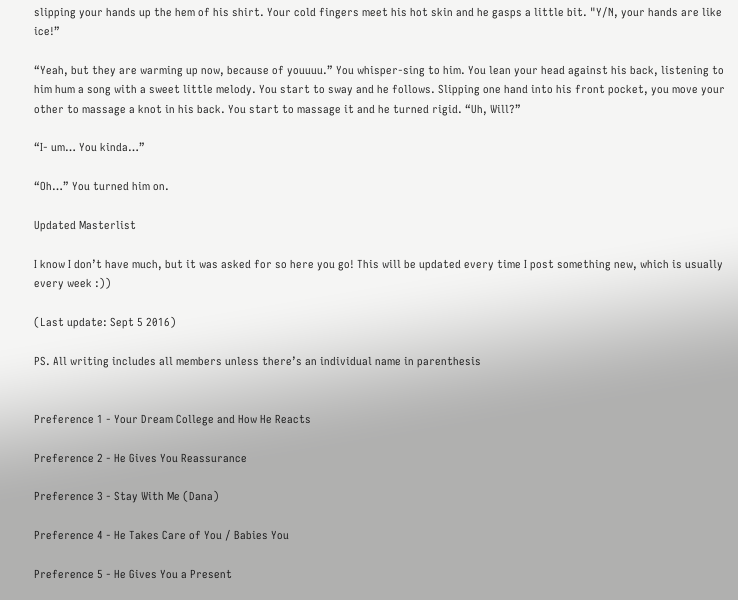slipping your hands up the hem of his shirt. Your cold fingers meet his hot skin and he gasps a little bit. "Y/N, your hands are like ice!”

“Yeah, but they are warming up now, because of youuuu.” You whisper-sing to him. You lean your head against his back, listening to him hum a song with a sweet little melody. You start to sway and he follows. Slipping one hand into his front pocket, you move your other to massage a knot in his back. You start to massage it and he turned rigid. “Uh, Will?”

“I- um… You kinda…”

“Oh…” You turned him on.

Updated Masterlist

I know I don’t have much, but it was asked for so here you go! This will be updated every time I post something new, which is usually every week :))

(Last update: Sept 5 2016)

PS. All writing includes all members unless there’s an individual name in parenthesis


Preference 1 - Your Dream College and How He Reacts

Preference 2 - He Gives You Reassurance

Preference 3 - Stay With Me (Dana)

Preference 4 - He Takes Care of You / Babies You

Preference 5 - He Gives You a Present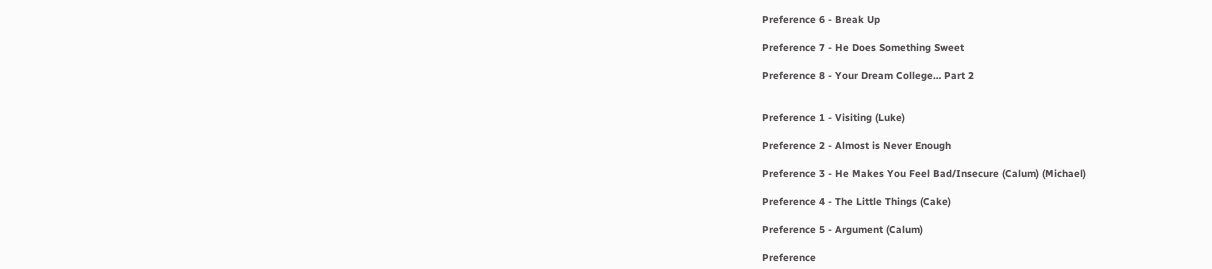Preference 6 - Break Up

Preference 7 - He Does Something Sweet

Preference 8 - Your Dream College… Part 2


Preference 1 - Visiting (Luke)

Preference 2 - Almost is Never Enough

Preference 3 - He Makes You Feel Bad/Insecure (Calum) (Michael)

Preference 4 - The Little Things (Cake)

Preference 5 - Argument (Calum)

Preference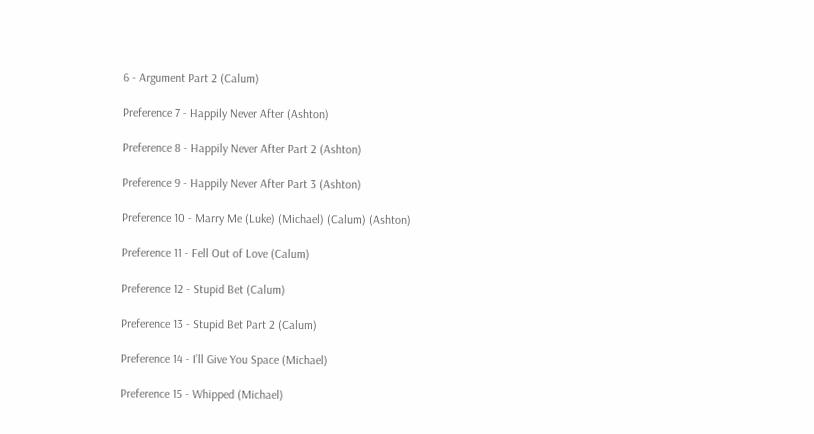6 - Argument Part 2 (Calum)

Preference 7 - Happily Never After (Ashton)

Preference 8 - Happily Never After Part 2 (Ashton)

Preference 9 - Happily Never After Part 3 (Ashton)

Preference 10 - Marry Me (Luke) (Michael) (Calum) (Ashton)

Preference 11 - Fell Out of Love (Calum)

Preference 12 - Stupid Bet (Calum)

Preference 13 - Stupid Bet Part 2 (Calum)

Preference 14 - I’ll Give You Space (Michael)

Preference 15 - Whipped (Michael)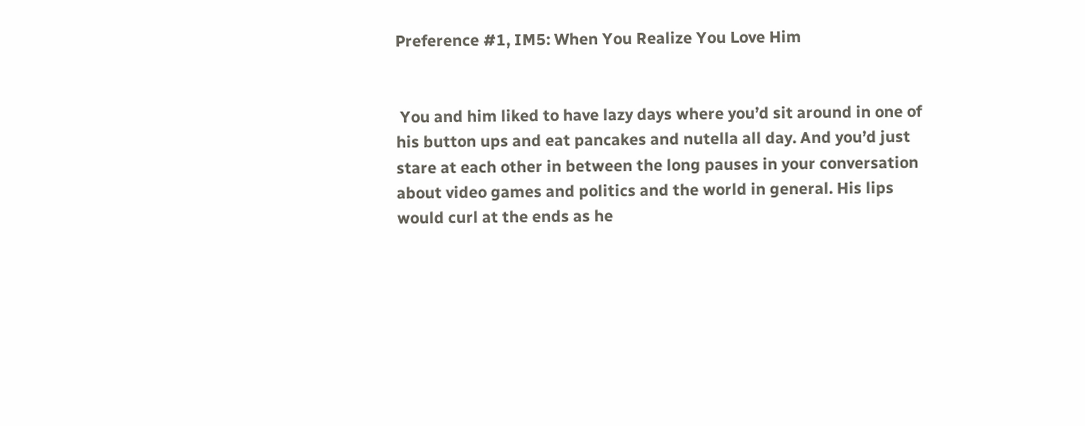Preference #1, IM5: When You Realize You Love Him


 You and him liked to have lazy days where you’d sit around in one of his button ups and eat pancakes and nutella all day. And you’d just stare at each other in between the long pauses in your conversation about video games and politics and the world in general. His lips would curl at the ends as he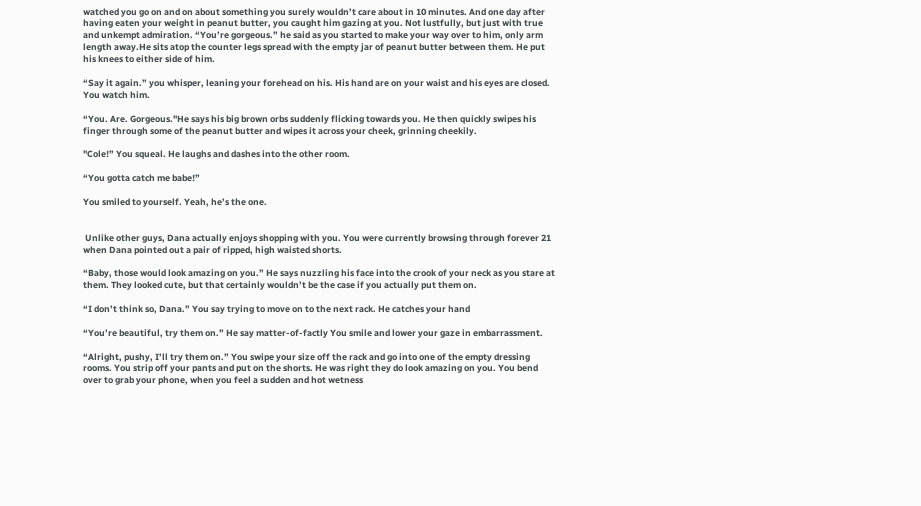watched you go on and on about something you surely wouldn’t care about in 10 minutes. And one day after having eaten your weight in peanut butter, you caught him gazing at you. Not lustfully, but just with true and unkempt admiration. “You’re gorgeous.” he said as you started to make your way over to him, only arm length away.He sits atop the counter legs spread with the empty jar of peanut butter between them. He put his knees to either side of him.

“Say it again.” you whisper, leaning your forehead on his. His hand are on your waist and his eyes are closed. You watch him.

“You. Are. Gorgeous."He says his big brown orbs suddenly flicking towards you. He then quickly swipes his finger through some of the peanut butter and wipes it across your cheek, grinning cheekily.

"Cole!” You squeal. He laughs and dashes into the other room.

“You gotta catch me babe!”

You smiled to yourself. Yeah, he’s the one.


 Unlike other guys, Dana actually enjoys shopping with you. You were currently browsing through forever 21 when Dana pointed out a pair of ripped, high waisted shorts.

“Baby, those would look amazing on you.” He says nuzzling his face into the crook of your neck as you stare at them. They looked cute, but that certainly wouldn’t be the case if you actually put them on.

“I don’t think so, Dana.” You say trying to move on to the next rack. He catches your hand

“You’re beautiful, try them on.” He say matter-of-factly You smile and lower your gaze in embarrassment.

“Alright, pushy, I’ll try them on.” You swipe your size off the rack and go into one of the empty dressing rooms. You strip off your pants and put on the shorts. He was right they do look amazing on you. You bend over to grab your phone, when you feel a sudden and hot wetness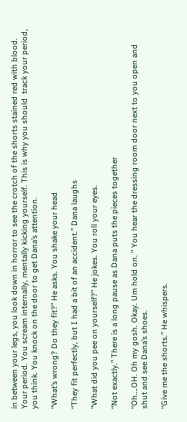in between your legs, you look down in horror to see the crotch of the shorts stained red with blood. Your period. You scream internally, mentally kicking yourself. This is why you should  track your period, you think. You knock on the door to get Dana’s attention.

“What’s wrong? Do they fit?” He asks. You shake your head

“They fit perfectly, but I had a bit of an accident.” Dana laughs

"What did you pee on yourself?” He jokes. You roll your eyes.

“Not exactly.” There is a long pause as Dana puts the pieces together

“Oh….OH. Oh my gosh. Okay. Um hold on. ” You hear the dressing room door next to you open and shut and see Dana’s shoes.

“Give me the shorts.” He whispers.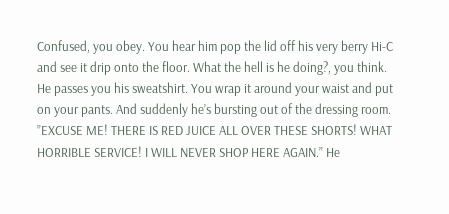Confused, you obey. You hear him pop the lid off his very berry Hi-C and see it drip onto the floor. What the hell is he doing?, you think. He passes you his sweatshirt. You wrap it around your waist and put on your pants. And suddenly he’s bursting out of the dressing room. ”EXCUSE ME! THERE IS RED JUICE ALL OVER THESE SHORTS! WHAT HORRIBLE SERVICE! I WILL NEVER SHOP HERE AGAIN.” He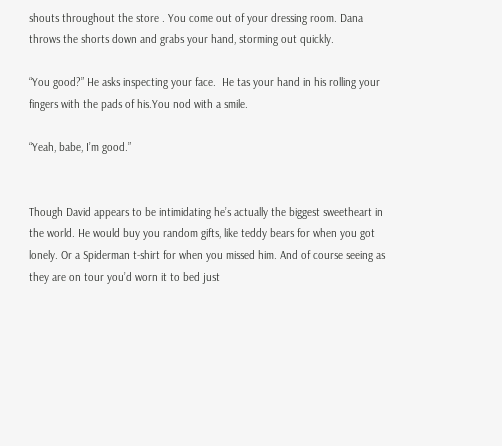shouts throughout the store . You come out of your dressing room. Dana throws the shorts down and grabs your hand, storming out quickly.

“You good?” He asks inspecting your face.  He tas your hand in his rolling your fingers with the pads of his.You nod with a smile.

“Yeah, babe, I’m good.”


Though David appears to be intimidating he’s actually the biggest sweetheart in the world. He would buy you random gifts, like teddy bears for when you got lonely. Or a Spiderman t-shirt for when you missed him. And of course seeing as they are on tour you’d worn it to bed just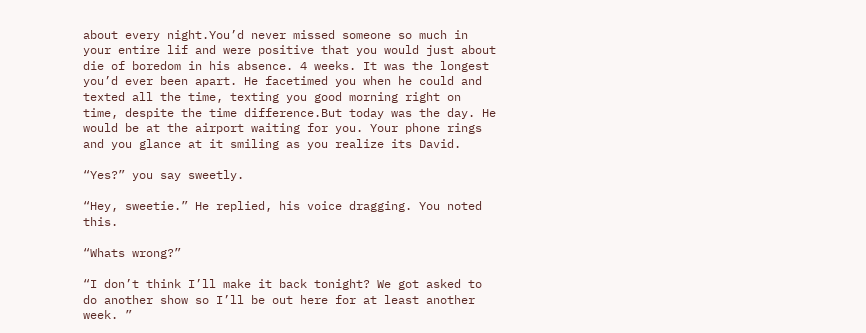about every night.You’d never missed someone so much in your entire lif and were positive that you would just about die of boredom in his absence. 4 weeks. It was the longest you’d ever been apart. He facetimed you when he could and texted all the time, texting you good morning right on time, despite the time difference.But today was the day. He would be at the airport waiting for you. Your phone rings and you glance at it smiling as you realize its David.

“Yes?” you say sweetly.

“Hey, sweetie.” He replied, his voice dragging. You noted this.

“Whats wrong?”

“I don’t think I’ll make it back tonight? We got asked to do another show so I’ll be out here for at least another week. ”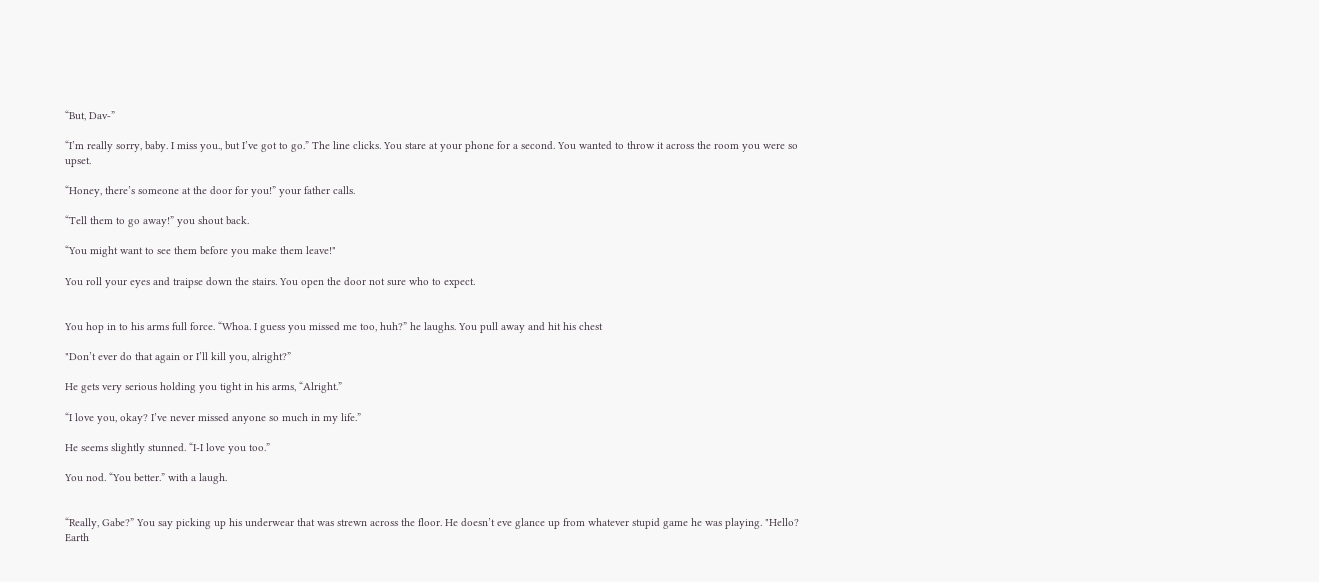“But, Dav-”

“I’m really sorry, baby. I miss you., but I’ve got to go.” The line clicks. You stare at your phone for a second. You wanted to throw it across the room you were so upset.

“Honey, there’s someone at the door for you!” your father calls.

“Tell them to go away!” you shout back.

“You might want to see them before you make them leave!"

You roll your eyes and traipse down the stairs. You open the door not sure who to expect.


You hop in to his arms full force. “Whoa. I guess you missed me too, huh?” he laughs. You pull away and hit his chest

"Don’t ever do that again or I’ll kill you, alright?”

He gets very serious holding you tight in his arms, “Alright.”

“I love you, okay? I’ve never missed anyone so much in my life.”

He seems slightly stunned. “I-I love you too.”

You nod. “You better.” with a laugh.


“Really, Gabe?” You say picking up his underwear that was strewn across the floor. He doesn’t eve glance up from whatever stupid game he was playing. "Hello? Earth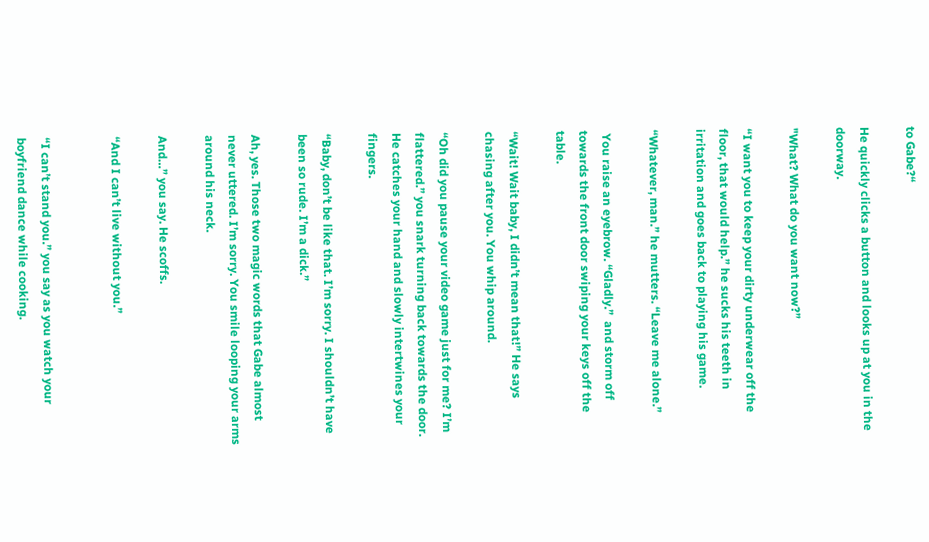to Gabe?“

He quickly clicks a button and looks up at you in the doorway.

"What? What do you want now?”

“I want you to keep your dirty underwear off the floor, that would help.” he sucks his teeth in irritation and goes back to playing his game.

“Whatever, man.” he mutters. “Leave me alone.”

 You raise an eyebrow. “Gladly.”  and storm off towards the front door swiping your keys off the table.

“Wait! Wait baby, I didn’t mean that!” He says chasing after you. You whip around.

“Oh did you pause your video game just for me? I’m flattered.” you snark turning back towards the door. He catches your hand and slowly intertwines your fingers.

“Baby, don’t be like that. I’m sorry. I shouldn’t have been so rude. I’m a dick.”

Ah, yes. Those two magic words that Gabe almost never uttered. I’m sorry. You smile looping your arms around his neck.

And…” you say. He scoffs.

“And I can’t live without you.”


“I can’t stand you.” you say as you watch your boyfriend dance while cooking.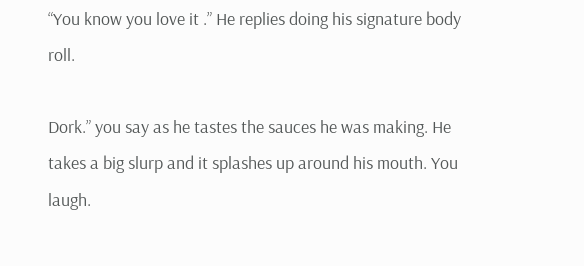“You know you love it .” He replies doing his signature body roll.

Dork.” you say as he tastes the sauces he was making. He takes a big slurp and it splashes up around his mouth. You laugh.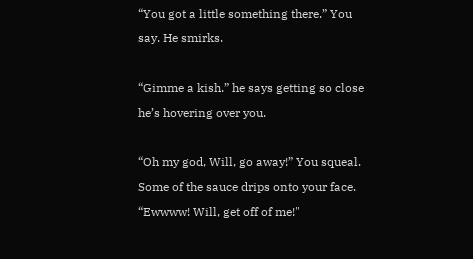“You got a little something there.” You say. He smirks.

“Gimme a kish.” he says getting so close he’s hovering over you.

“Oh my god, Will, go away!” You squeal. Some of the sauce drips onto your face. “Ewwww! Will, get off of me!"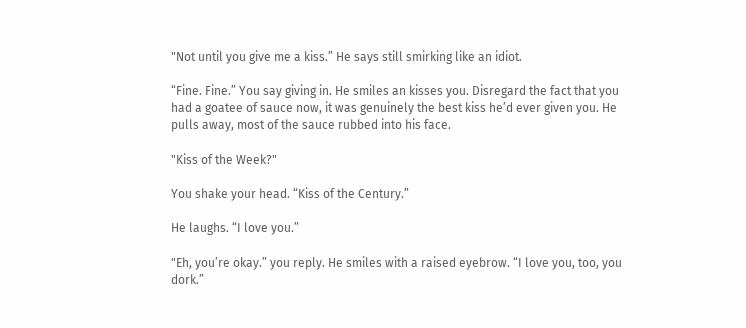"Not until you give me a kiss.” He says still smirking like an idiot.

“Fine. Fine.” You say giving in. He smiles an kisses you. Disregard the fact that you had a goatee of sauce now, it was genuinely the best kiss he’d ever given you. He pulls away, most of the sauce rubbed into his face.

"Kiss of the Week?"

You shake your head. “Kiss of the Century.”

He laughs. “I love you.”

"Eh, you’re okay.” you reply. He smiles with a raised eyebrow. “I love you, too, you dork.”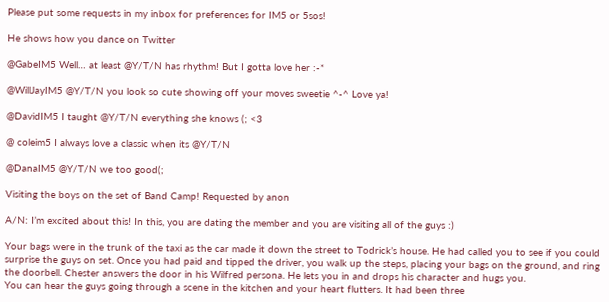Please put some requests in my inbox for preferences for IM5 or 5sos!

He shows how you dance on Twitter

@GabeIM5 Well… at least @Y/T/N has rhythm! But I gotta love her :-*

@WillJayIM5 @Y/T/N you look so cute showing off your moves sweetie ^-^ Love ya!

@DavidIM5 I taught @Y/T/N everything she knows (; <3

@ coleim5 I always love a classic when its @Y/T/N

@DanaIM5 @Y/T/N we too good(;

Visiting the boys on the set of Band Camp! Requested by anon

A/N: I’m excited about this! In this, you are dating the member and you are visiting all of the guys :)

Your bags were in the trunk of the taxi as the car made it down the street to Todrick’s house. He had called you to see if you could surprise the guys on set. Once you had paid and tipped the driver, you walk up the steps, placing your bags on the ground, and ring the doorbell. Chester answers the door in his Wilfred persona. He lets you in and drops his character and hugs you.
You can hear the guys going through a scene in the kitchen and your heart flutters. It had been three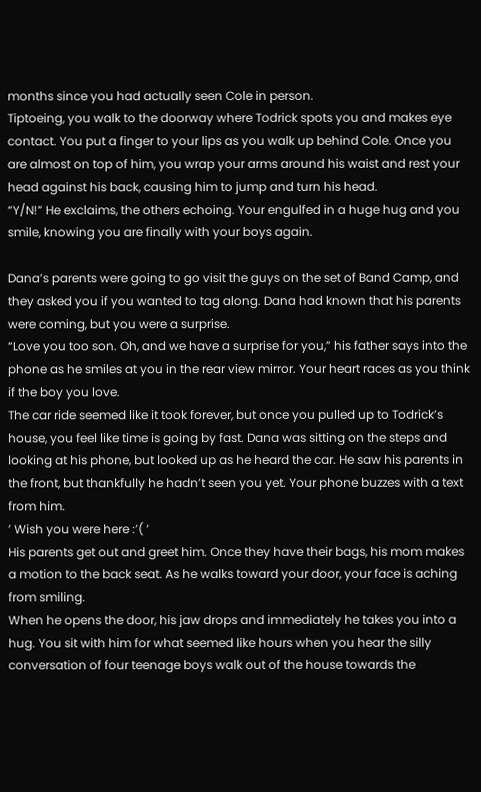months since you had actually seen Cole in person.
Tiptoeing, you walk to the doorway where Todrick spots you and makes eye contact. You put a finger to your lips as you walk up behind Cole. Once you are almost on top of him, you wrap your arms around his waist and rest your head against his back, causing him to jump and turn his head.
“Y/N!” He exclaims, the others echoing. Your engulfed in a huge hug and you smile, knowing you are finally with your boys again.

Dana’s parents were going to go visit the guys on the set of Band Camp, and they asked you if you wanted to tag along. Dana had known that his parents were coming, but you were a surprise.
“Love you too son. Oh, and we have a surprise for you,” his father says into the phone as he smiles at you in the rear view mirror. Your heart races as you think if the boy you love.
The car ride seemed like it took forever, but once you pulled up to Todrick’s house, you feel like time is going by fast. Dana was sitting on the steps and looking at his phone, but looked up as he heard the car. He saw his parents in the front, but thankfully he hadn’t seen you yet. Your phone buzzes with a text from him.
’ Wish you were here :’( ’
His parents get out and greet him. Once they have their bags, his mom makes a motion to the back seat. As he walks toward your door, your face is aching from smiling.
When he opens the door, his jaw drops and immediately he takes you into a hug. You sit with him for what seemed like hours when you hear the silly conversation of four teenage boys walk out of the house towards the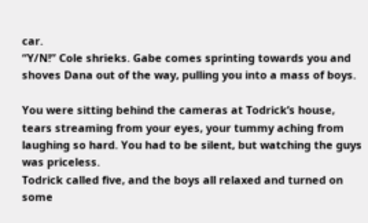car.
“Y/N!” Cole shrieks. Gabe comes sprinting towards you and shoves Dana out of the way, pulling you into a mass of boys.

You were sitting behind the cameras at Todrick’s house, tears streaming from your eyes, your tummy aching from laughing so hard. You had to be silent, but watching the guys was priceless.
Todrick called five, and the boys all relaxed and turned on some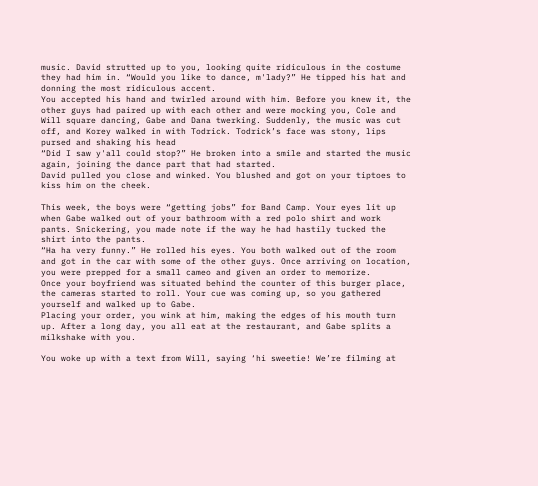music. David strutted up to you, looking quite ridiculous in the costume they had him in. “Would you like to dance, m'lady?” He tipped his hat and donning the most ridiculous accent.
You accepted his hand and twirled around with him. Before you knew it, the other guys had paired up with each other and were mocking you, Cole and Will square dancing, Gabe and Dana twerking. Suddenly, the music was cut off, and Korey walked in with Todrick. Todrick’s face was stony, lips pursed and shaking his head
“Did I saw y'all could stop?” He broken into a smile and started the music again, joining the dance part that had started.
David pulled you close and winked. You blushed and got on your tiptoes to kiss him on the cheek.

This week, the boys were “getting jobs” for Band Camp. Your eyes lit up when Gabe walked out of your bathroom with a red polo shirt and work pants. Snickering, you made note if the way he had hastily tucked the shirt into the pants.
“Ha ha very funny.” He rolled his eyes. You both walked out of the room and got in the car with some of the other guys. Once arriving on location, you were prepped for a small cameo and given an order to memorize.
Once your boyfriend was situated behind the counter of this burger place, the cameras started to roll. Your cue was coming up, so you gathered yourself and walked up to Gabe.
Placing your order, you wink at him, making the edges of his mouth turn up. After a long day, you all eat at the restaurant, and Gabe splits a milkshake with you.

You woke up with a text from Will, saying ‘hi sweetie! We’re filming at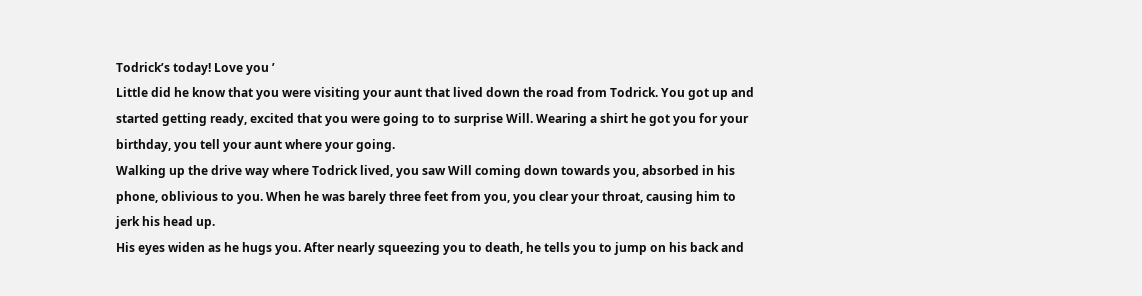Todrick’s today! Love you ’
Little did he know that you were visiting your aunt that lived down the road from Todrick. You got up and started getting ready, excited that you were going to to surprise Will. Wearing a shirt he got you for your birthday, you tell your aunt where your going.
Walking up the drive way where Todrick lived, you saw Will coming down towards you, absorbed in his phone, oblivious to you. When he was barely three feet from you, you clear your throat, causing him to jerk his head up.
His eyes widen as he hugs you. After nearly squeezing you to death, he tells you to jump on his back and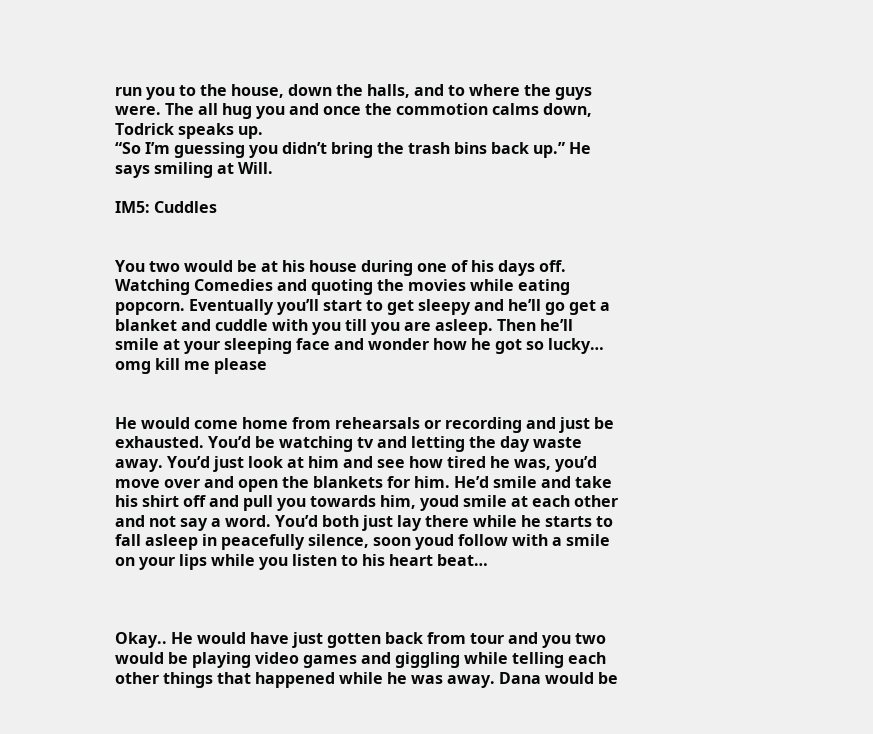run you to the house, down the halls, and to where the guys were. The all hug you and once the commotion calms down, Todrick speaks up.
“So I’m guessing you didn’t bring the trash bins back up.” He says smiling at Will.

IM5: Cuddles


You two would be at his house during one of his days off. Watching Comedies and quoting the movies while eating popcorn. Eventually you’ll start to get sleepy and he’ll go get a blanket and cuddle with you till you are asleep. Then he’ll smile at your sleeping face and wonder how he got so lucky… omg kill me please


He would come home from rehearsals or recording and just be exhausted. You’d be watching tv and letting the day waste away. You’d just look at him and see how tired he was, you’d move over and open the blankets for him. He’d smile and take his shirt off and pull you towards him, youd smile at each other and not say a word. You’d both just lay there while he starts to fall asleep in peacefully silence, soon youd follow with a smile on your lips while you listen to his heart beat…



Okay.. He would have just gotten back from tour and you two would be playing video games and giggling while telling each other things that happened while he was away. Dana would be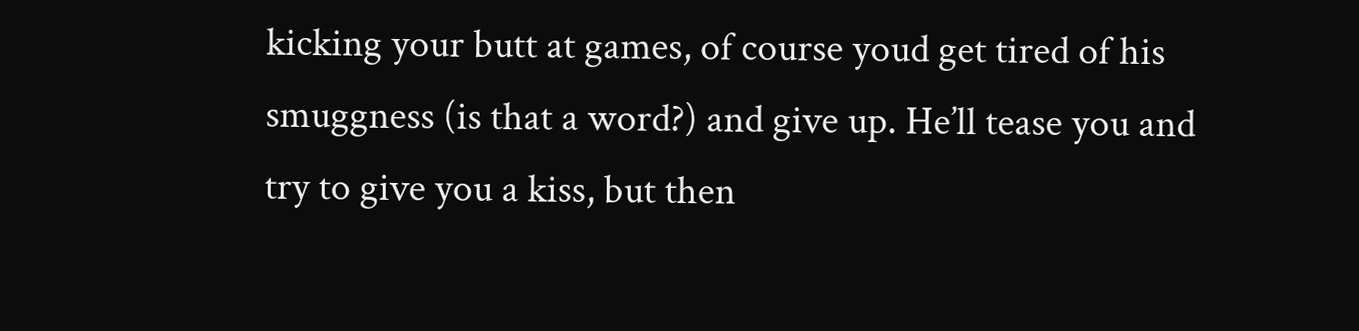kicking your butt at games, of course youd get tired of his smuggness (is that a word?) and give up. He’ll tease you and try to give you a kiss, but then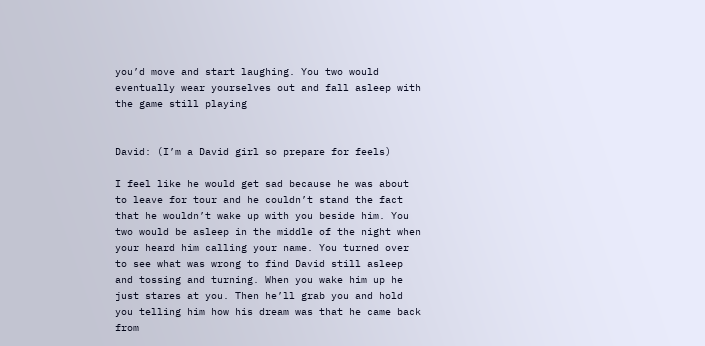you’d move and start laughing. You two would eventually wear yourselves out and fall asleep with the game still playing


David: (I’m a David girl so prepare for feels)

I feel like he would get sad because he was about to leave for tour and he couldn’t stand the fact that he wouldn’t wake up with you beside him. You two would be asleep in the middle of the night when your heard him calling your name. You turned over to see what was wrong to find David still asleep and tossing and turning. When you wake him up he just stares at you. Then he’ll grab you and hold you telling him how his dream was that he came back from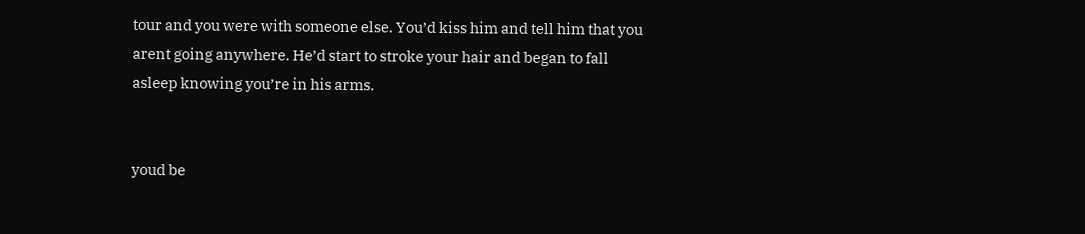tour and you were with someone else. You’d kiss him and tell him that you arent going anywhere. He’d start to stroke your hair and began to fall asleep knowing you’re in his arms.


youd be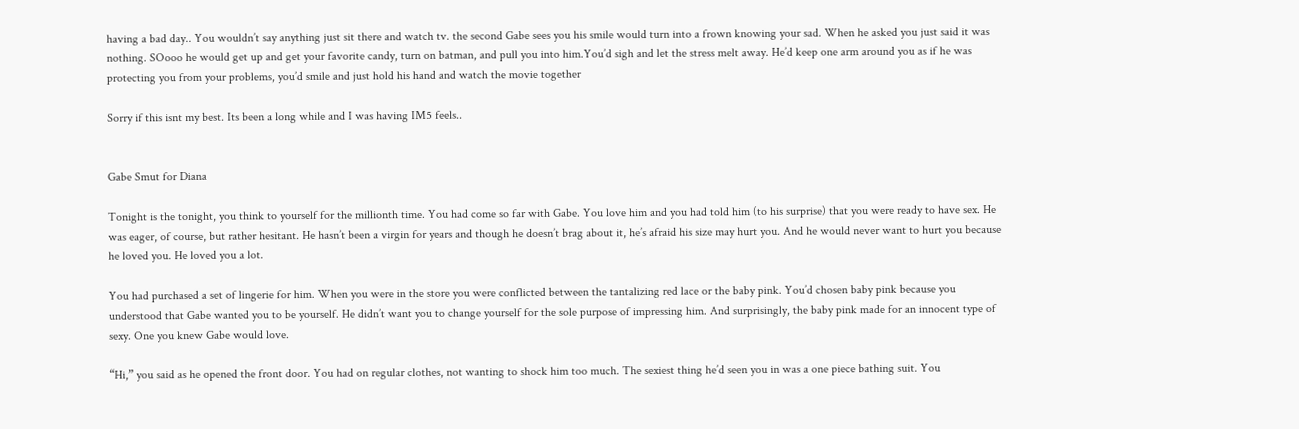having a bad day.. You wouldn’t say anything just sit there and watch tv. the second Gabe sees you his smile would turn into a frown knowing your sad. When he asked you just said it was nothing. SOooo he would get up and get your favorite candy, turn on batman, and pull you into him.You’d sigh and let the stress melt away. He’d keep one arm around you as if he was protecting you from your problems, you’d smile and just hold his hand and watch the movie together

Sorry if this isnt my best. Its been a long while and I was having IM5 feels..


Gabe Smut for Diana

Tonight is the tonight, you think to yourself for the millionth time. You had come so far with Gabe. You love him and you had told him (to his surprise) that you were ready to have sex. He was eager, of course, but rather hesitant. He hasn’t been a virgin for years and though he doesn’t brag about it, he’s afraid his size may hurt you. And he would never want to hurt you because he loved you. He loved you a lot.

You had purchased a set of lingerie for him. When you were in the store you were conflicted between the tantalizing red lace or the baby pink. You’d chosen baby pink because you understood that Gabe wanted you to be yourself. He didn’t want you to change yourself for the sole purpose of impressing him. And surprisingly, the baby pink made for an innocent type of sexy. One you knew Gabe would love.

“Hi,” you said as he opened the front door. You had on regular clothes, not wanting to shock him too much. The sexiest thing he’d seen you in was a one piece bathing suit. You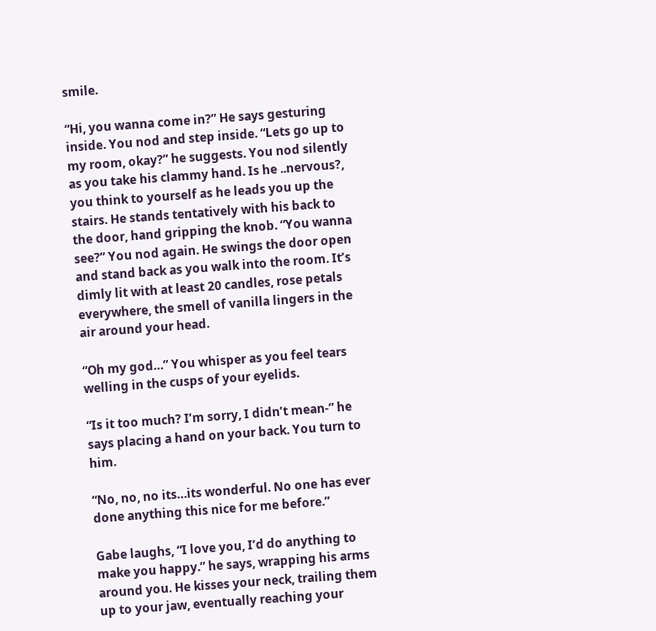smile.

“Hi, you wanna come in?” He says gesturing inside. You nod and step inside. “Lets go up to my room, okay?” he suggests. You nod silently as you take his clammy hand. Is he ..nervous?, you think to yourself as he leads you up the stairs. He stands tentatively with his back to the door, hand gripping the knob. “You wanna see?” You nod again. He swings the door open and stand back as you walk into the room. It’s dimly lit with at least 20 candles, rose petals everywhere, the smell of vanilla lingers in the air around your head.

“Oh my god…” You whisper as you feel tears welling in the cusps of your eyelids.

“Is it too much? I’m sorry, I didn’t mean-” he says placing a hand on your back. You turn to him.

“No, no, no its…its wonderful. No one has ever done anything this nice for me before.”

Gabe laughs, “I love you, I’d do anything to make you happy.” he says, wrapping his arms around you. He kisses your neck, trailing them up to your jaw, eventually reaching your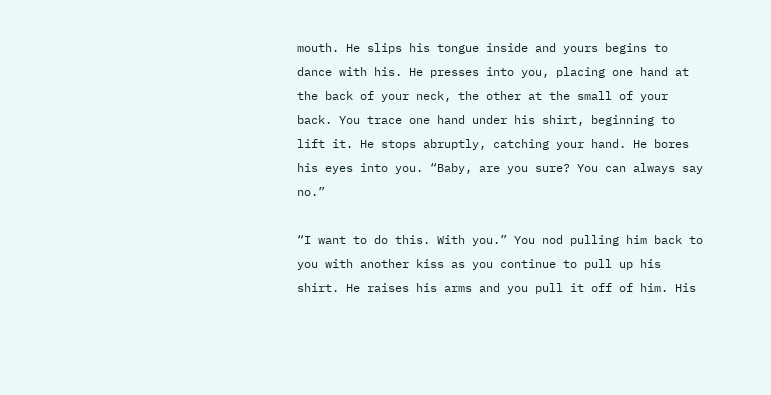mouth. He slips his tongue inside and yours begins to dance with his. He presses into you, placing one hand at the back of your neck, the other at the small of your back. You trace one hand under his shirt, beginning to lift it. He stops abruptly, catching your hand. He bores his eyes into you. “Baby, are you sure? You can always say no.”

“I want to do this. With you.” You nod pulling him back to you with another kiss as you continue to pull up his shirt. He raises his arms and you pull it off of him. His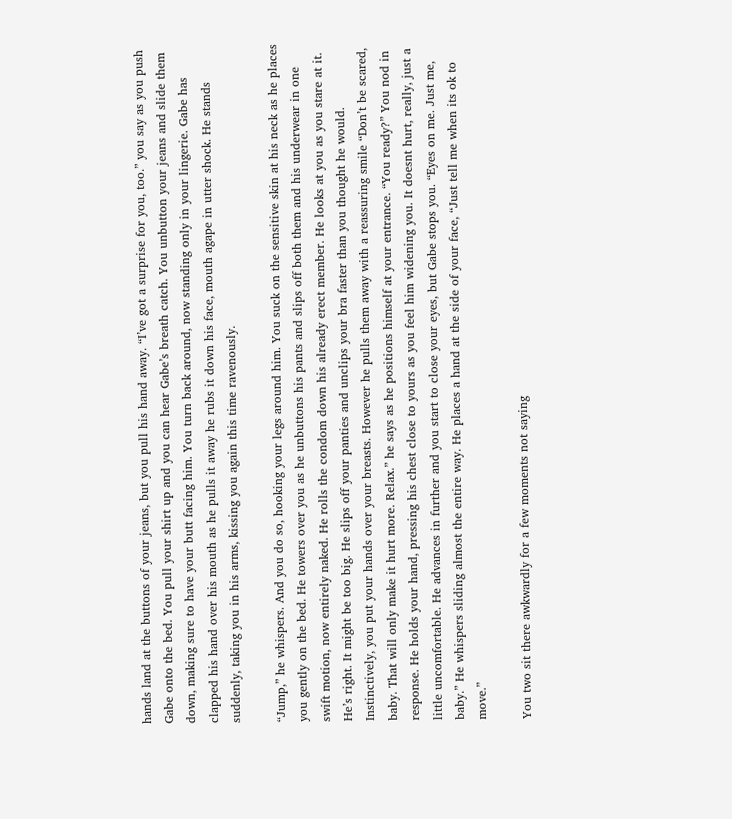hands land at the buttons of your jeans, but you pull his hand away. “I’ve got a surprise for you, too.” you say as you push Gabe onto the bed. You pull your shirt up and you can hear Gabe’s breath catch. You unbutton your jeans and slide them down, making sure to have your butt facing him. You turn back around, now standing only in your lingerie. Gabe has clapped his hand over his mouth as he pulls it away he rubs it down his face, mouth agape in utter shock. He stands suddenly, taking you in his arms, kissing you again this time ravenously.

“Jump,” he whispers. And you do so, hooking your legs around him. You suck on the sensitive skin at his neck as he places you gently on the bed. He towers over you as he unbuttons his pants and slips off both them and his underwear in one swift motion, now entirely naked. He rolls the condom down his already erect member. He looks at you as you stare at it. He’s right. It might be too big. He slips off your panties and unclips your bra faster than you thought he would. Instinctively, you put your hands over your breasts. However he pulls them away with a reassuring smile “Don’t be scared, baby. That will only make it hurt more. Relax.” he says as he positions himself at your entrance. “You ready?” You nod in response. He holds your hand, pressing his chest close to yours as you feel him widening you. It doesnt hurt, really, just a little uncomfortable. He advances in further and you start to close your eyes, but Gabe stops you. “Eyes on me. Just me, baby.” He whispers sliding almost the entire way. He places a hand at the side of your face, “Just tell me when its ok to move.”

You two sit there awkwardly for a few moments not saying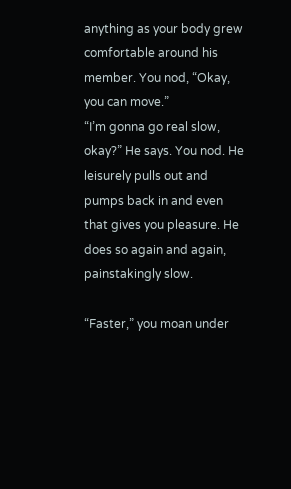anything as your body grew comfortable around his member. You nod, “Okay, you can move.”
“I’m gonna go real slow, okay?” He says. You nod. He leisurely pulls out and pumps back in and even that gives you pleasure. He does so again and again, painstakingly slow.

“Faster,” you moan under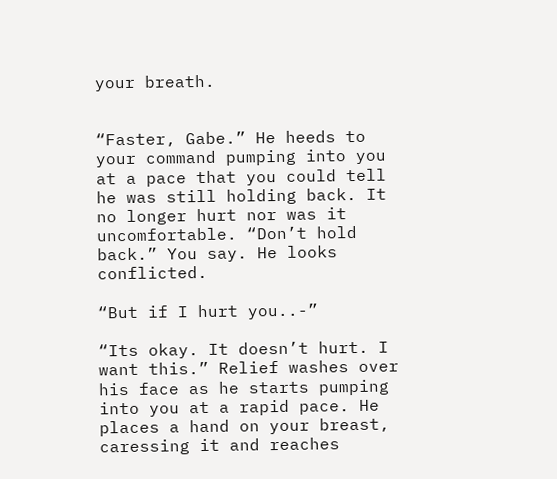your breath.


“Faster, Gabe.” He heeds to your command pumping into you at a pace that you could tell he was still holding back. It no longer hurt nor was it uncomfortable. “Don’t hold back.” You say. He looks conflicted.

“But if I hurt you..-”

“Its okay. It doesn’t hurt. I want this.” Relief washes over his face as he starts pumping into you at a rapid pace. He places a hand on your breast, caressing it and reaches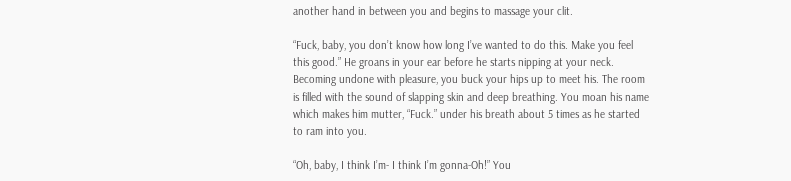another hand in between you and begins to massage your clit.

“Fuck, baby, you don’t know how long I’ve wanted to do this. Make you feel this good.” He groans in your ear before he starts nipping at your neck. Becoming undone with pleasure, you buck your hips up to meet his. The room is filled with the sound of slapping skin and deep breathing. You moan his name which makes him mutter, “Fuck.” under his breath about 5 times as he started to ram into you.

“Oh, baby, I think I’m- I think I’m gonna-Oh!” You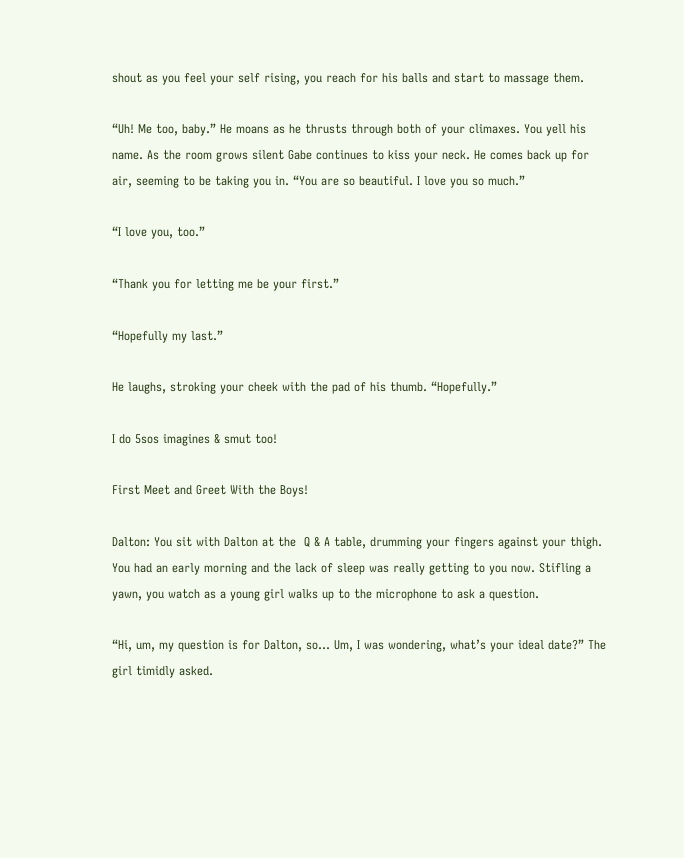shout as you feel your self rising, you reach for his balls and start to massage them.

“Uh! Me too, baby.” He moans as he thrusts through both of your climaxes. You yell his name. As the room grows silent Gabe continues to kiss your neck. He comes back up for air, seeming to be taking you in. “You are so beautiful. I love you so much.”

“I love you, too.”

“Thank you for letting me be your first.”

“Hopefully my last.”

He laughs, stroking your cheek with the pad of his thumb. “Hopefully.”

I do 5sos imagines & smut too!

First Meet and Greet With the Boys!

Dalton: You sit with Dalton at the  Q & A table, drumming your fingers against your thigh. You had an early morning and the lack of sleep was really getting to you now. Stifling a yawn, you watch as a young girl walks up to the microphone to ask a question.

“Hi, um, my question is for Dalton, so… Um, I was wondering, what’s your ideal date?” The girl timidly asked.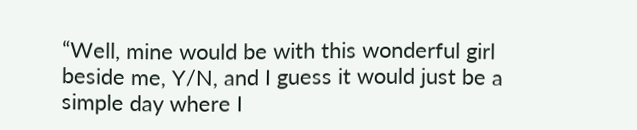“Well, mine would be with this wonderful girl beside me, Y/N, and I guess it would just be a simple day where I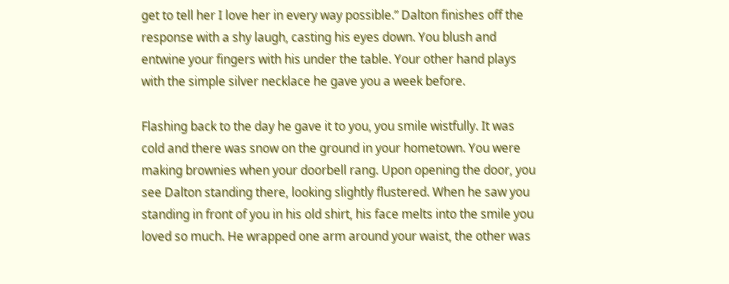get to tell her I love her in every way possible.” Dalton finishes off the response with a shy laugh, casting his eyes down. You blush and entwine your fingers with his under the table. Your other hand plays with the simple silver necklace he gave you a week before.

Flashing back to the day he gave it to you, you smile wistfully. It was cold and there was snow on the ground in your hometown. You were making brownies when your doorbell rang. Upon opening the door, you see Dalton standing there, looking slightly flustered. When he saw you standing in front of you in his old shirt, his face melts into the smile you loved so much. He wrapped one arm around your waist, the other was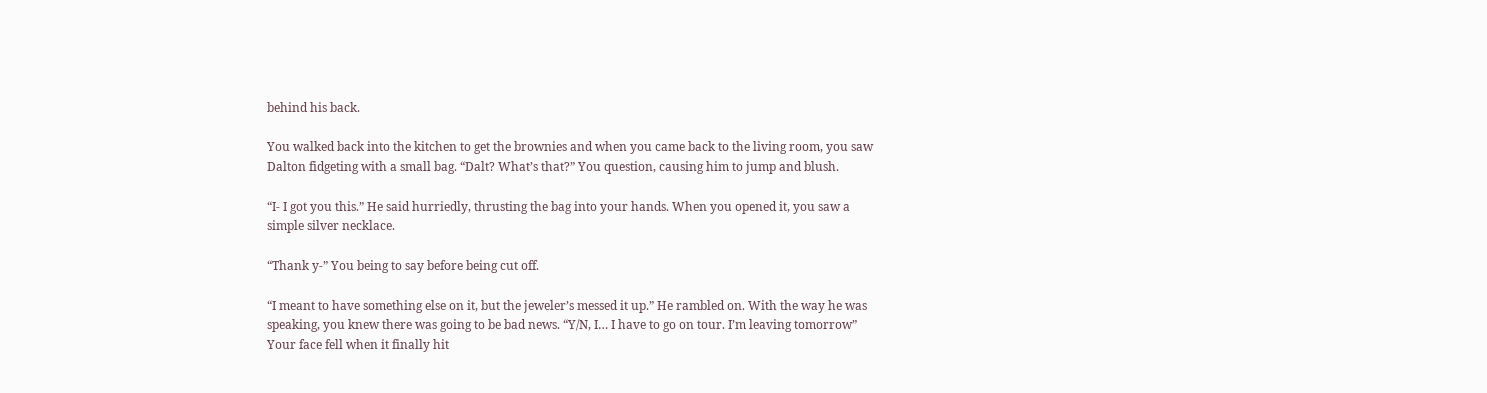behind his back.

You walked back into the kitchen to get the brownies and when you came back to the living room, you saw Dalton fidgeting with a small bag. “Dalt? What’s that?” You question, causing him to jump and blush.

“I- I got you this.” He said hurriedly, thrusting the bag into your hands. When you opened it, you saw a simple silver necklace.

“Thank y-” You being to say before being cut off.

“I meant to have something else on it, but the jeweler’s messed it up.” He rambled on. With the way he was speaking, you knew there was going to be bad news. “Y/N, I… I have to go on tour. I’m leaving tomorrow” Your face fell when it finally hit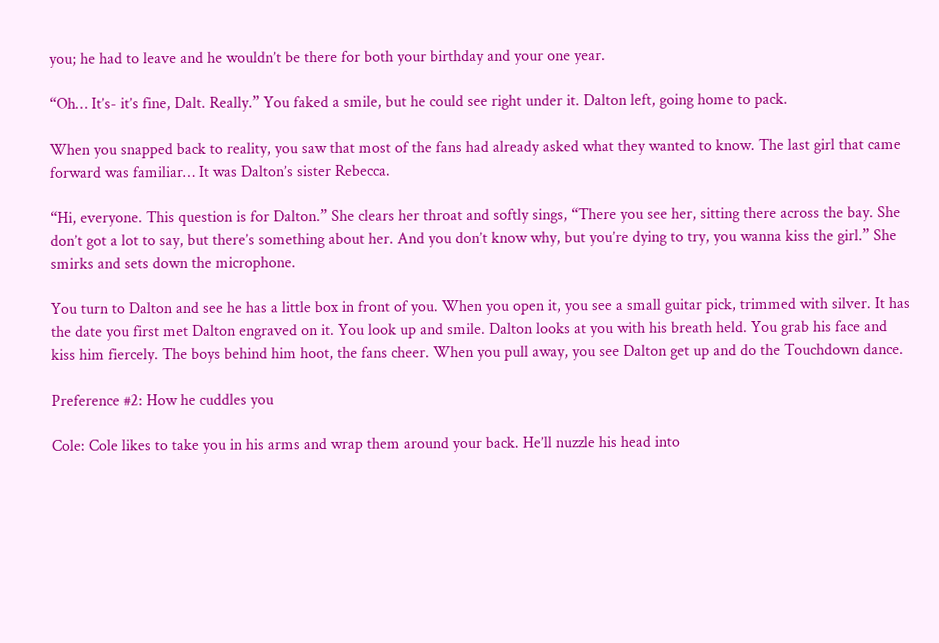you; he had to leave and he wouldn’t be there for both your birthday and your one year.

“Oh… It’s- it’s fine, Dalt. Really.” You faked a smile, but he could see right under it. Dalton left, going home to pack.

When you snapped back to reality, you saw that most of the fans had already asked what they wanted to know. The last girl that came forward was familiar… It was Dalton’s sister Rebecca.

“Hi, everyone. This question is for Dalton.” She clears her throat and softly sings, “There you see her, sitting there across the bay. She don’t got a lot to say, but there’s something about her. And you don’t know why, but you’re dying to try, you wanna kiss the girl.” She smirks and sets down the microphone.

You turn to Dalton and see he has a little box in front of you. When you open it, you see a small guitar pick, trimmed with silver. It has the date you first met Dalton engraved on it. You look up and smile. Dalton looks at you with his breath held. You grab his face and kiss him fiercely. The boys behind him hoot, the fans cheer. When you pull away, you see Dalton get up and do the Touchdown dance.

Preference #2: How he cuddles you

Cole: Cole likes to take you in his arms and wrap them around your back. He’ll nuzzle his head into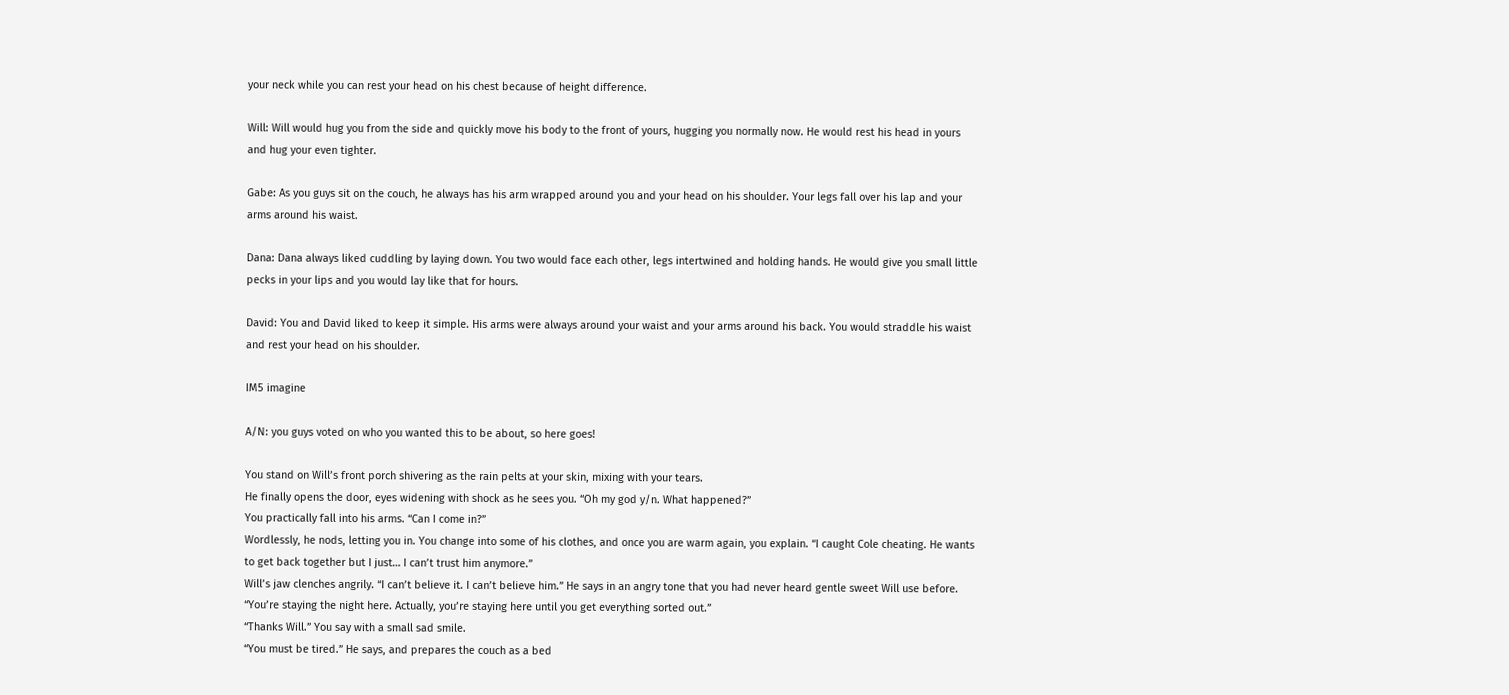your neck while you can rest your head on his chest because of height difference.

Will: Will would hug you from the side and quickly move his body to the front of yours, hugging you normally now. He would rest his head in yours and hug your even tighter.

Gabe: As you guys sit on the couch, he always has his arm wrapped around you and your head on his shoulder. Your legs fall over his lap and your arms around his waist.

Dana: Dana always liked cuddling by laying down. You two would face each other, legs intertwined and holding hands. He would give you small little pecks in your lips and you would lay like that for hours.

David: You and David liked to keep it simple. His arms were always around your waist and your arms around his back. You would straddle his waist and rest your head on his shoulder.

IM5 imagine

A/N: you guys voted on who you wanted this to be about, so here goes!

You stand on Will’s front porch shivering as the rain pelts at your skin, mixing with your tears.
He finally opens the door, eyes widening with shock as he sees you. “Oh my god y/n. What happened?”
You practically fall into his arms. “Can I come in?”
Wordlessly, he nods, letting you in. You change into some of his clothes, and once you are warm again, you explain. “I caught Cole cheating. He wants to get back together but I just… I can’t trust him anymore.”
Will’s jaw clenches angrily. “I can’t believe it. I can’t believe him.” He says in an angry tone that you had never heard gentle sweet Will use before. “You’re staying the night here. Actually, you’re staying here until you get everything sorted out.”
“Thanks Will.” You say with a small sad smile.
“You must be tired.” He says, and prepares the couch as a bed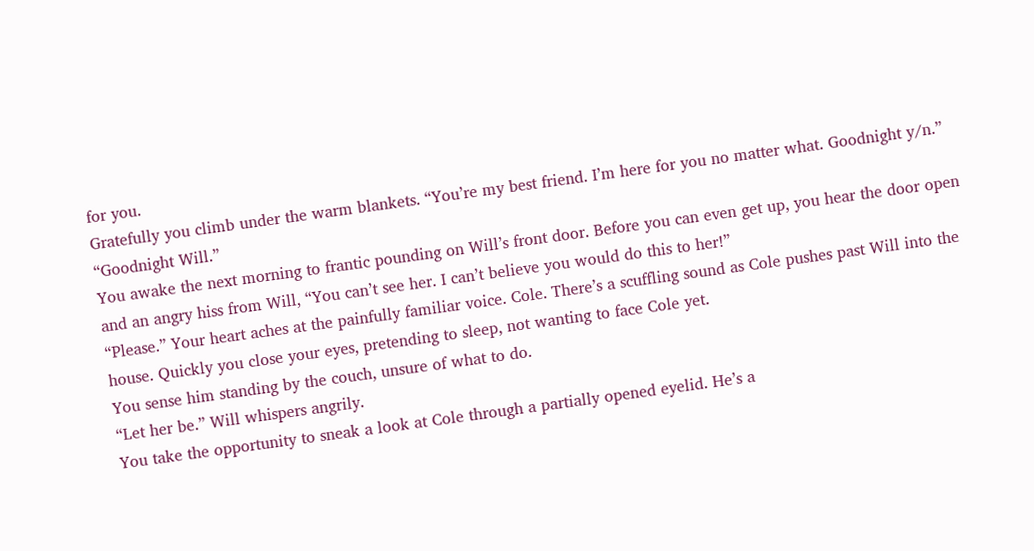for you.
Gratefully you climb under the warm blankets. “You’re my best friend. I’m here for you no matter what. Goodnight y/n.”
“Goodnight Will.”
You awake the next morning to frantic pounding on Will’s front door. Before you can even get up, you hear the door open and an angry hiss from Will, “You can’t see her. I can’t believe you would do this to her!”
“Please.” Your heart aches at the painfully familiar voice. Cole. There’s a scuffling sound as Cole pushes past Will into the house. Quickly you close your eyes, pretending to sleep, not wanting to face Cole yet.
You sense him standing by the couch, unsure of what to do.
“Let her be.” Will whispers angrily.
You take the opportunity to sneak a look at Cole through a partially opened eyelid. He’s a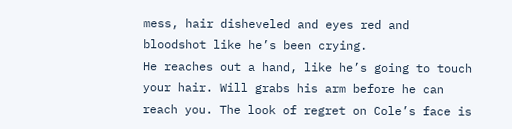mess, hair disheveled and eyes red and bloodshot like he’s been crying.
He reaches out a hand, like he’s going to touch your hair. Will grabs his arm before he can reach you. The look of regret on Cole’s face is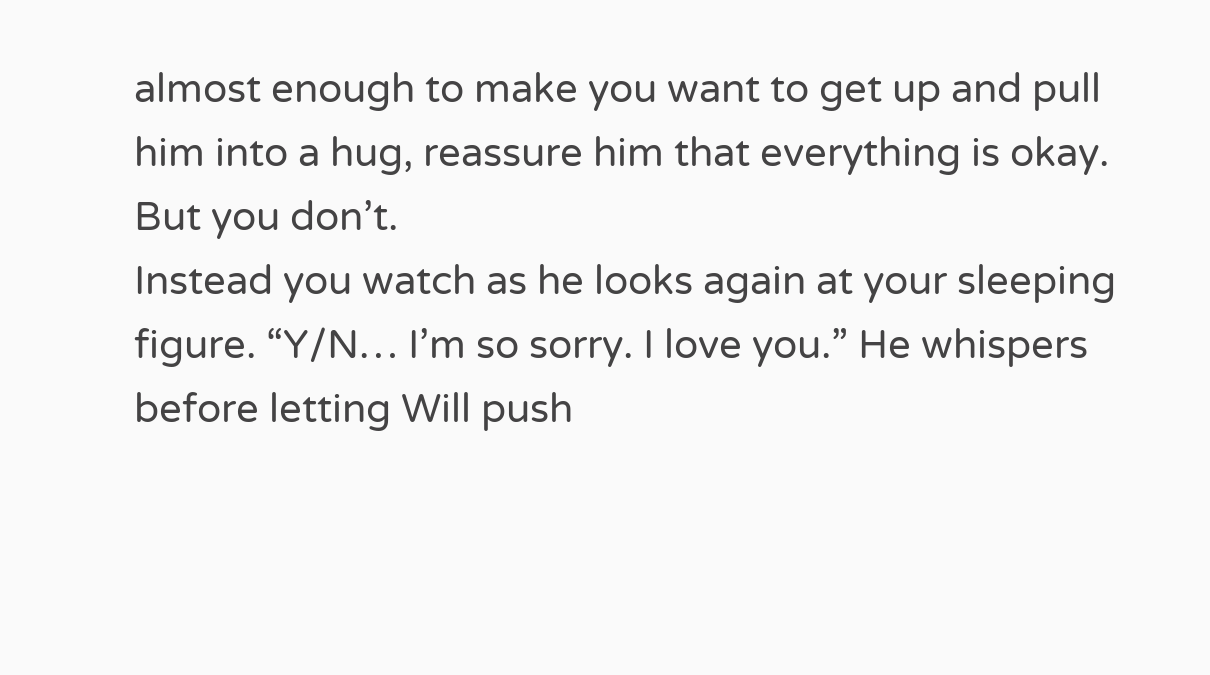almost enough to make you want to get up and pull him into a hug, reassure him that everything is okay.
But you don’t.
Instead you watch as he looks again at your sleeping figure. “Y/N… I’m so sorry. I love you.” He whispers before letting Will push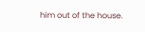him out of the house.